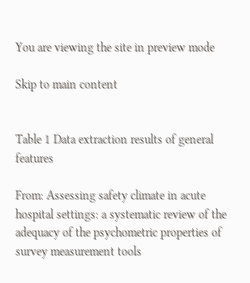You are viewing the site in preview mode

Skip to main content


Table 1 Data extraction results of general features

From: Assessing safety climate in acute hospital settings: a systematic review of the adequacy of the psychometric properties of survey measurement tools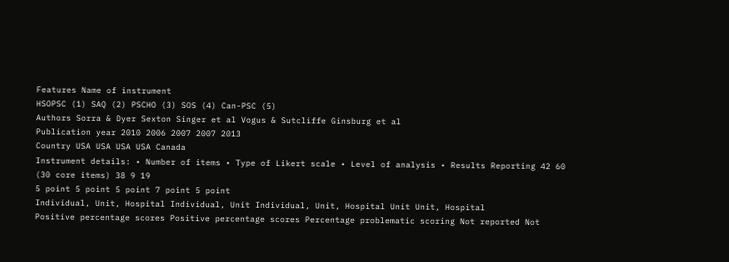Features Name of instrument
HSOPSC (1) SAQ (2) PSCHO (3) SOS (4) Can-PSC (5)
Authors Sorra & Dyer Sexton Singer et al Vogus & Sutcliffe Ginsburg et al
Publication year 2010 2006 2007 2007 2013
Country USA USA USA USA Canada
Instrument details: • Number of items • Type of Likert scale • Level of analysis • Results Reporting 42 60 (30 core items) 38 9 19
5 point 5 point 5 point 7 point 5 point
Individual, Unit, Hospital Individual, Unit Individual, Unit, Hospital Unit Unit, Hospital
Positive percentage scores Positive percentage scores Percentage problematic scoring Not reported Not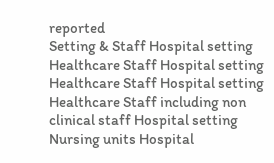reported
Setting & Staff Hospital setting Healthcare Staff Hospital setting Healthcare Staff Hospital setting Healthcare Staff including non clinical staff Hospital setting Nursing units Hospital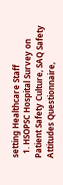setting Healthcare Staff
  1. HSOPSC Hospital Survey on Patient Safety Culture, SAQ Safety Attitudes Questionnaire,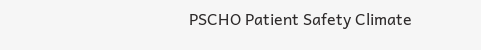PSCHO Patient Safety Climate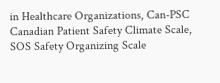in Healthcare Organizations, Can-PSC Canadian Patient Safety Climate Scale, SOS Safety Organizing Scale